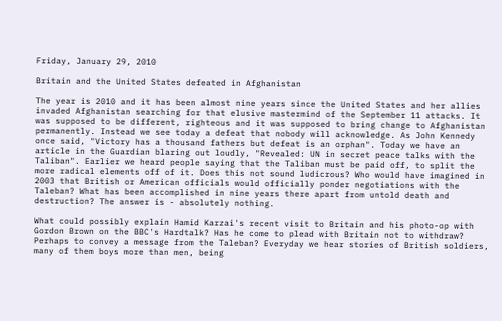Friday, January 29, 2010

Britain and the United States defeated in Afghanistan

The year is 2010 and it has been almost nine years since the United States and her allies invaded Afghanistan searching for that elusive mastermind of the September 11 attacks. It was supposed to be different, righteous and it was supposed to bring change to Afghanistan permanently. Instead we see today a defeat that nobody will acknowledge. As John Kennedy once said, "Victory has a thousand fathers but defeat is an orphan". Today we have an article in the Guardian blaring out loudly, "Revealed: UN in secret peace talks with the Taliban". Earlier we heard people saying that the Taliban must be paid off, to split the more radical elements off of it. Does this not sound ludicrous? Who would have imagined in 2003 that British or American officials would officially ponder negotiations with the Taleban? What has been accomplished in nine years there apart from untold death and destruction? The answer is - absolutely nothing.

What could possibly explain Hamid Karzai's recent visit to Britain and his photo-op with Gordon Brown on the BBC's Hardtalk? Has he come to plead with Britain not to withdraw? Perhaps to convey a message from the Taleban? Everyday we hear stories of British soldiers, many of them boys more than men, being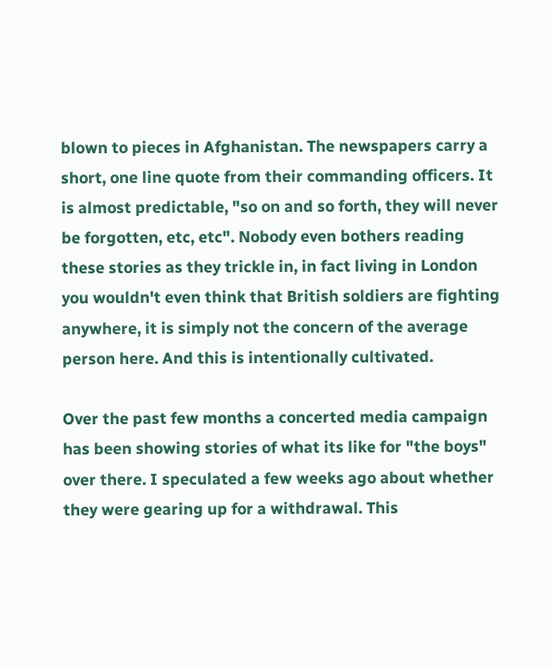blown to pieces in Afghanistan. The newspapers carry a short, one line quote from their commanding officers. It is almost predictable, "so on and so forth, they will never be forgotten, etc, etc". Nobody even bothers reading these stories as they trickle in, in fact living in London you wouldn't even think that British soldiers are fighting anywhere, it is simply not the concern of the average person here. And this is intentionally cultivated.

Over the past few months a concerted media campaign has been showing stories of what its like for "the boys" over there. I speculated a few weeks ago about whether they were gearing up for a withdrawal. This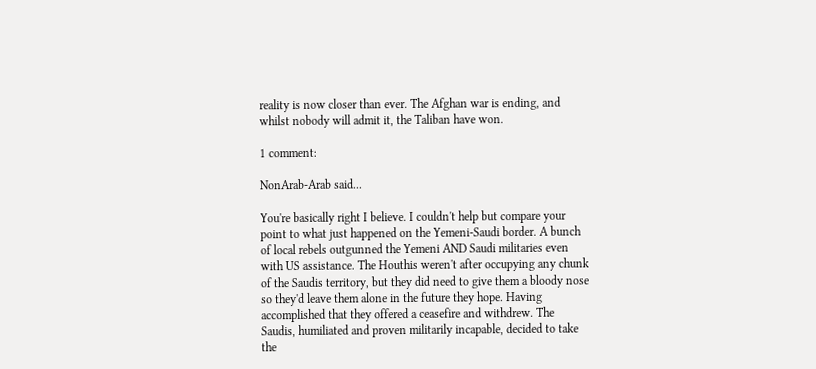reality is now closer than ever. The Afghan war is ending, and whilst nobody will admit it, the Taliban have won.

1 comment:

NonArab-Arab said...

You're basically right I believe. I couldn't help but compare your point to what just happened on the Yemeni-Saudi border. A bunch of local rebels outgunned the Yemeni AND Saudi militaries even with US assistance. The Houthis weren't after occupying any chunk of the Saudis territory, but they did need to give them a bloody nose so they'd leave them alone in the future they hope. Having accomplished that they offered a ceasefire and withdrew. The Saudis, humiliated and proven militarily incapable, decided to take the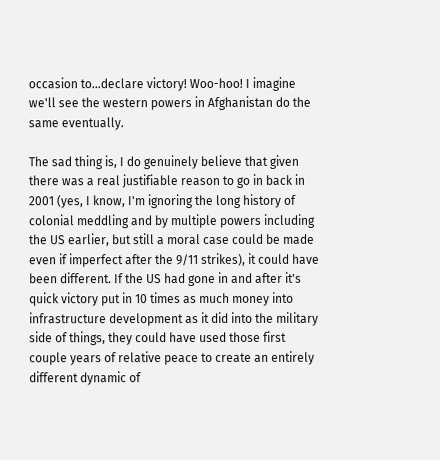occasion to...declare victory! Woo-hoo! I imagine we'll see the western powers in Afghanistan do the same eventually.

The sad thing is, I do genuinely believe that given there was a real justifiable reason to go in back in 2001 (yes, I know, I'm ignoring the long history of colonial meddling and by multiple powers including the US earlier, but still a moral case could be made even if imperfect after the 9/11 strikes), it could have been different. If the US had gone in and after it's quick victory put in 10 times as much money into infrastructure development as it did into the military side of things, they could have used those first couple years of relative peace to create an entirely different dynamic of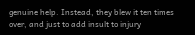genuine help. Instead, they blew it ten times over, and just to add insult to injury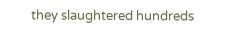they slaughtered hundreds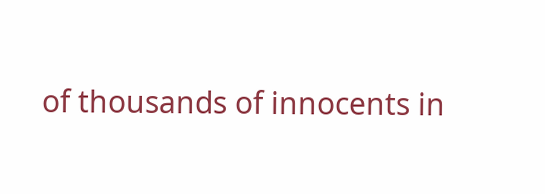of thousands of innocents in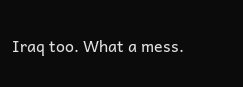Iraq too. What a mess.